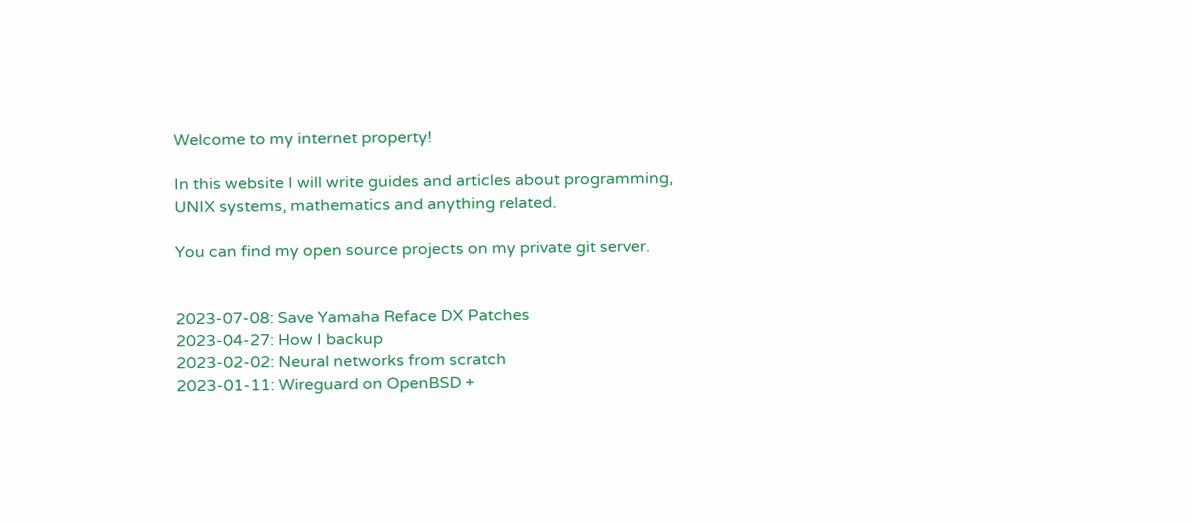Welcome to my internet property!

In this website I will write guides and articles about programming, UNIX systems, mathematics and anything related.

You can find my open source projects on my private git server.


2023-07-08: Save Yamaha Reface DX Patches
2023-04-27: How I backup
2023-02-02: Neural networks from scratch
2023-01-11: Wireguard on OpenBSD +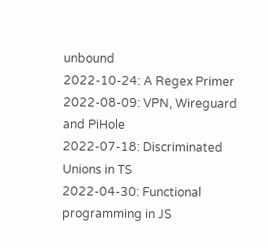unbound
2022-10-24: A Regex Primer
2022-08-09: VPN, Wireguard and PiHole
2022-07-18: Discriminated Unions in TS
2022-04-30: Functional programming in JS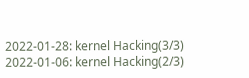2022-01-28: kernel Hacking(3/3)
2022-01-06: kernel Hacking(2/3)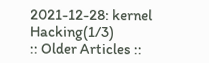2021-12-28: kernel Hacking(1/3)
:: Older Articles ::